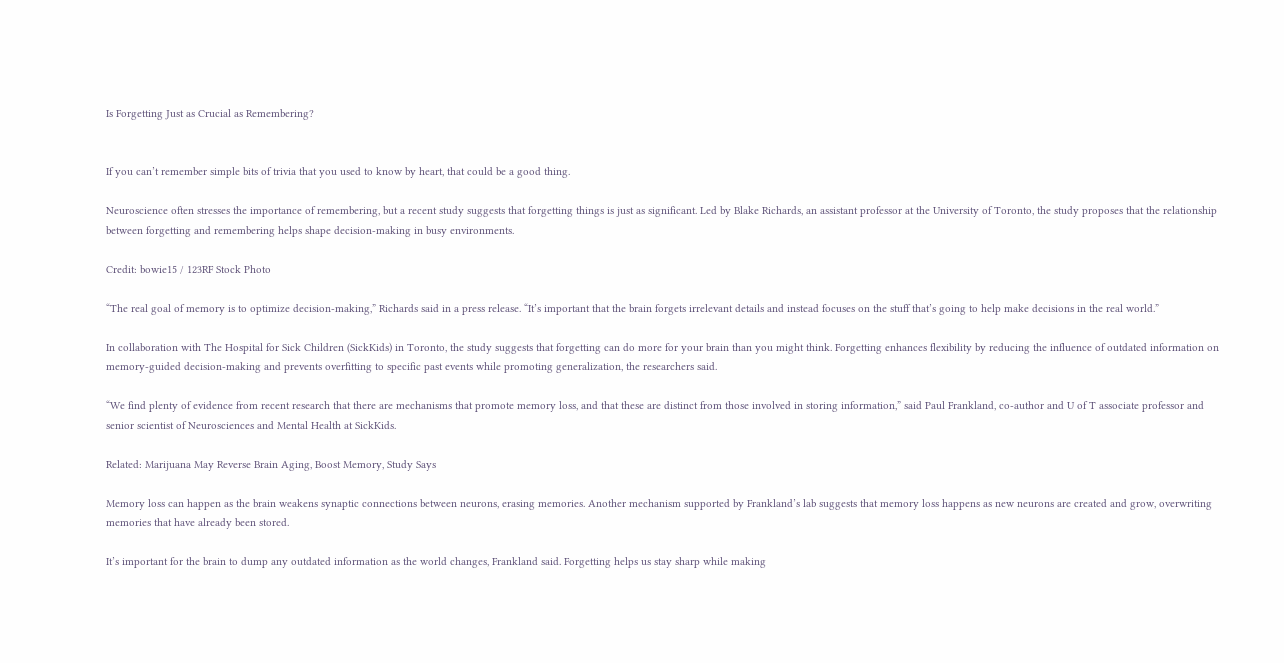Is Forgetting Just as Crucial as Remembering?


If you can’t remember simple bits of trivia that you used to know by heart, that could be a good thing.

Neuroscience often stresses the importance of remembering, but a recent study suggests that forgetting things is just as significant. Led by Blake Richards, an assistant professor at the University of Toronto, the study proposes that the relationship between forgetting and remembering helps shape decision-making in busy environments.

Credit: bowie15 / 123RF Stock Photo

“The real goal of memory is to optimize decision-making,” Richards said in a press release. “It’s important that the brain forgets irrelevant details and instead focuses on the stuff that’s going to help make decisions in the real world.”

In collaboration with The Hospital for Sick Children (SickKids) in Toronto, the study suggests that forgetting can do more for your brain than you might think. Forgetting enhances flexibility by reducing the influence of outdated information on memory-guided decision-making and prevents overfitting to specific past events while promoting generalization, the researchers said.

“We find plenty of evidence from recent research that there are mechanisms that promote memory loss, and that these are distinct from those involved in storing information,” said Paul Frankland, co-author and U of T associate professor and senior scientist of Neurosciences and Mental Health at SickKids.

Related: Marijuana May Reverse Brain Aging, Boost Memory, Study Says

Memory loss can happen as the brain weakens synaptic connections between neurons, erasing memories. Another mechanism supported by Frankland’s lab suggests that memory loss happens as new neurons are created and grow, overwriting memories that have already been stored.

It’s important for the brain to dump any outdated information as the world changes, Frankland said. Forgetting helps us stay sharp while making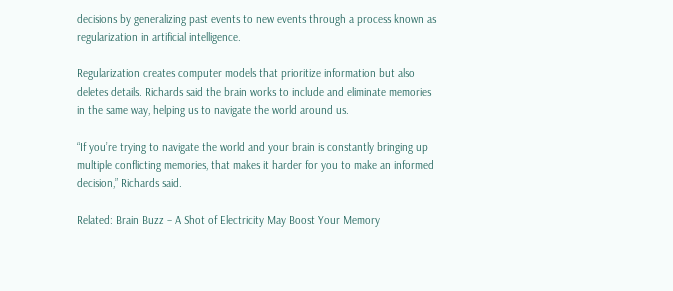decisions by generalizing past events to new events through a process known as regularization in artificial intelligence.

Regularization creates computer models that prioritize information but also deletes details. Richards said the brain works to include and eliminate memories in the same way, helping us to navigate the world around us.

“If you’re trying to navigate the world and your brain is constantly bringing up multiple conflicting memories, that makes it harder for you to make an informed decision,” Richards said.

Related: Brain Buzz – A Shot of Electricity May Boost Your Memory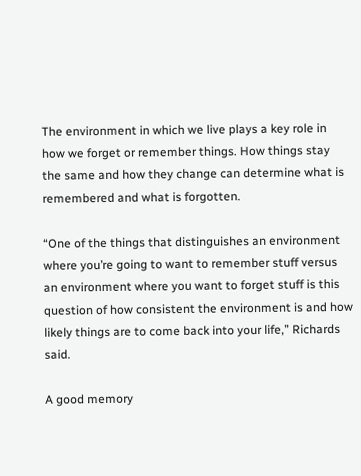The environment in which we live plays a key role in how we forget or remember things. How things stay the same and how they change can determine what is remembered and what is forgotten.

“One of the things that distinguishes an environment where you’re going to want to remember stuff versus an environment where you want to forget stuff is this question of how consistent the environment is and how likely things are to come back into your life,” Richards said.

A good memory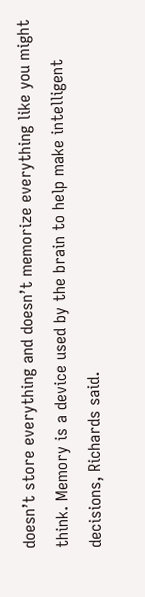doesn’t store everything and doesn’t memorize everything like you might think. Memory is a device used by the brain to help make intelligent decisions, Richards said.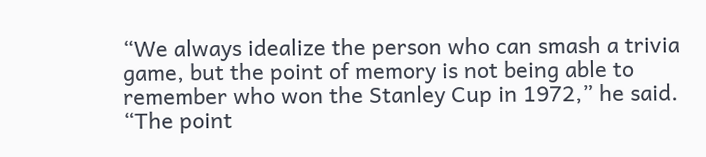“We always idealize the person who can smash a trivia game, but the point of memory is not being able to remember who won the Stanley Cup in 1972,” he said. “The point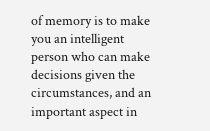of memory is to make you an intelligent person who can make decisions given the circumstances, and an important aspect in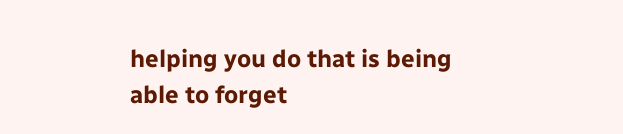helping you do that is being able to forget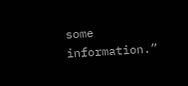some information.”